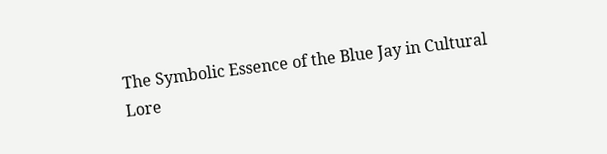The Symbolic Essence of the Blue Jay in Cultural Lore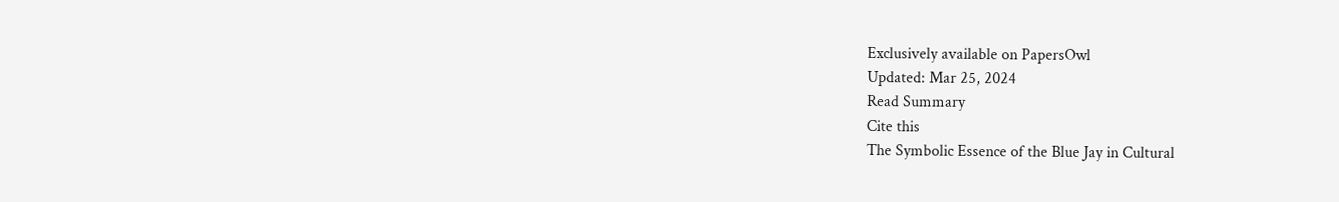Exclusively available on PapersOwl
Updated: Mar 25, 2024
Read Summary
Cite this
The Symbolic Essence of the Blue Jay in Cultural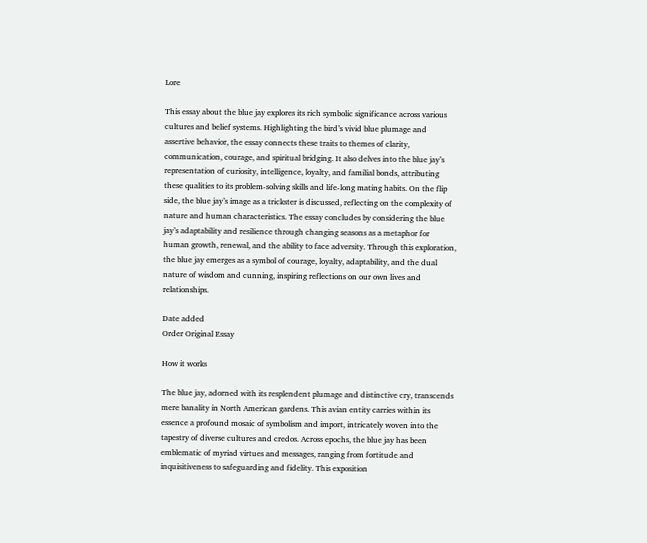Lore

This essay about the blue jay explores its rich symbolic significance across various cultures and belief systems. Highlighting the bird’s vivid blue plumage and assertive behavior, the essay connects these traits to themes of clarity, communication, courage, and spiritual bridging. It also delves into the blue jay’s representation of curiosity, intelligence, loyalty, and familial bonds, attributing these qualities to its problem-solving skills and life-long mating habits. On the flip side, the blue jay’s image as a trickster is discussed, reflecting on the complexity of nature and human characteristics. The essay concludes by considering the blue jay’s adaptability and resilience through changing seasons as a metaphor for human growth, renewal, and the ability to face adversity. Through this exploration, the blue jay emerges as a symbol of courage, loyalty, adaptability, and the dual nature of wisdom and cunning, inspiring reflections on our own lives and relationships.

Date added
Order Original Essay

How it works

The blue jay, adorned with its resplendent plumage and distinctive cry, transcends mere banality in North American gardens. This avian entity carries within its essence a profound mosaic of symbolism and import, intricately woven into the tapestry of diverse cultures and credos. Across epochs, the blue jay has been emblematic of myriad virtues and messages, ranging from fortitude and inquisitiveness to safeguarding and fidelity. This exposition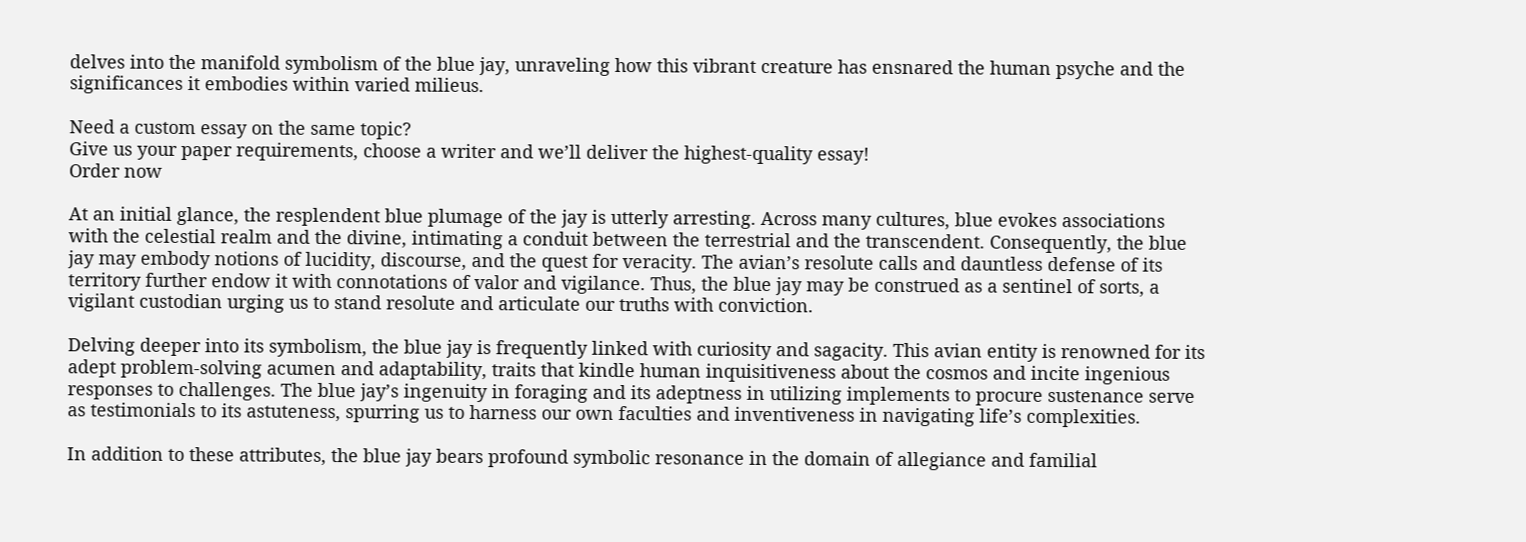delves into the manifold symbolism of the blue jay, unraveling how this vibrant creature has ensnared the human psyche and the significances it embodies within varied milieus.

Need a custom essay on the same topic?
Give us your paper requirements, choose a writer and we’ll deliver the highest-quality essay!
Order now

At an initial glance, the resplendent blue plumage of the jay is utterly arresting. Across many cultures, blue evokes associations with the celestial realm and the divine, intimating a conduit between the terrestrial and the transcendent. Consequently, the blue jay may embody notions of lucidity, discourse, and the quest for veracity. The avian’s resolute calls and dauntless defense of its territory further endow it with connotations of valor and vigilance. Thus, the blue jay may be construed as a sentinel of sorts, a vigilant custodian urging us to stand resolute and articulate our truths with conviction.

Delving deeper into its symbolism, the blue jay is frequently linked with curiosity and sagacity. This avian entity is renowned for its adept problem-solving acumen and adaptability, traits that kindle human inquisitiveness about the cosmos and incite ingenious responses to challenges. The blue jay’s ingenuity in foraging and its adeptness in utilizing implements to procure sustenance serve as testimonials to its astuteness, spurring us to harness our own faculties and inventiveness in navigating life’s complexities.

In addition to these attributes, the blue jay bears profound symbolic resonance in the domain of allegiance and familial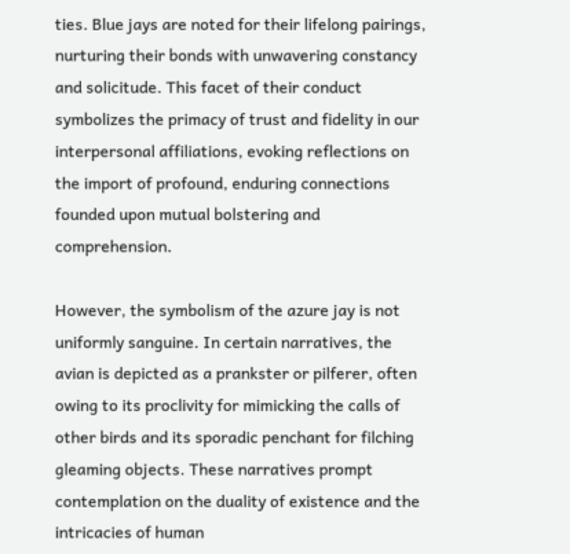ties. Blue jays are noted for their lifelong pairings, nurturing their bonds with unwavering constancy and solicitude. This facet of their conduct symbolizes the primacy of trust and fidelity in our interpersonal affiliations, evoking reflections on the import of profound, enduring connections founded upon mutual bolstering and comprehension.

However, the symbolism of the azure jay is not uniformly sanguine. In certain narratives, the avian is depicted as a prankster or pilferer, often owing to its proclivity for mimicking the calls of other birds and its sporadic penchant for filching gleaming objects. These narratives prompt contemplation on the duality of existence and the intricacies of human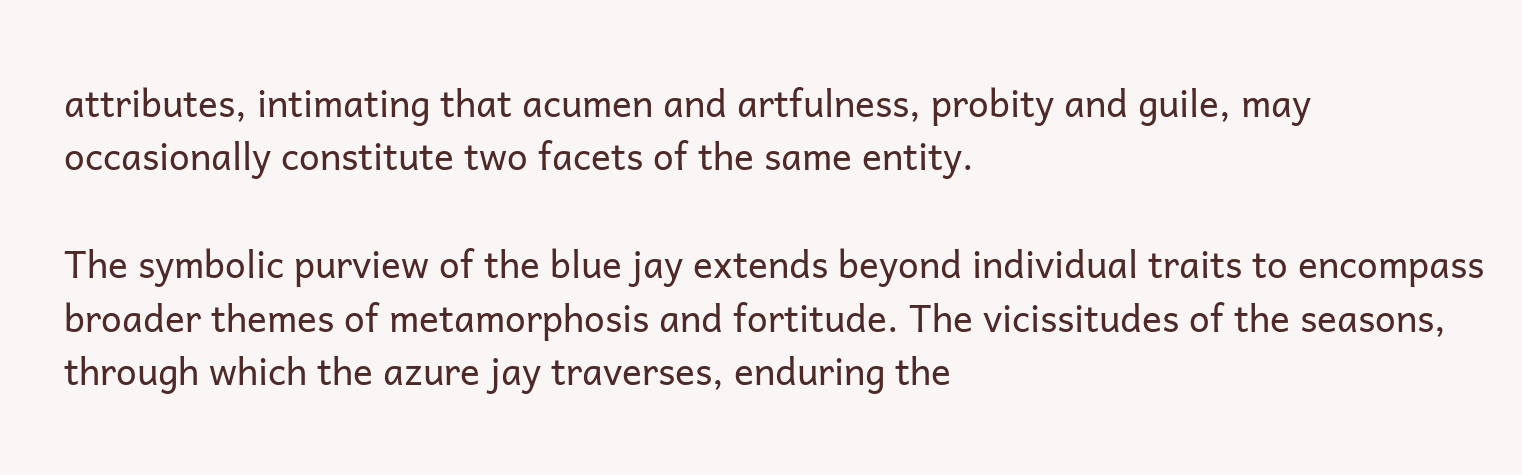attributes, intimating that acumen and artfulness, probity and guile, may occasionally constitute two facets of the same entity.

The symbolic purview of the blue jay extends beyond individual traits to encompass broader themes of metamorphosis and fortitude. The vicissitudes of the seasons, through which the azure jay traverses, enduring the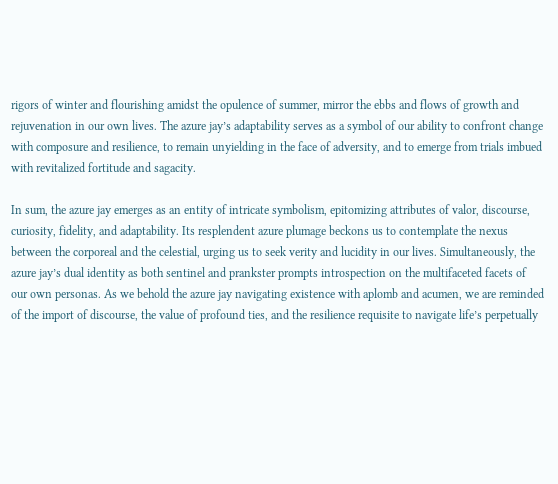rigors of winter and flourishing amidst the opulence of summer, mirror the ebbs and flows of growth and rejuvenation in our own lives. The azure jay’s adaptability serves as a symbol of our ability to confront change with composure and resilience, to remain unyielding in the face of adversity, and to emerge from trials imbued with revitalized fortitude and sagacity.

In sum, the azure jay emerges as an entity of intricate symbolism, epitomizing attributes of valor, discourse, curiosity, fidelity, and adaptability. Its resplendent azure plumage beckons us to contemplate the nexus between the corporeal and the celestial, urging us to seek verity and lucidity in our lives. Simultaneously, the azure jay’s dual identity as both sentinel and prankster prompts introspection on the multifaceted facets of our own personas. As we behold the azure jay navigating existence with aplomb and acumen, we are reminded of the import of discourse, the value of profound ties, and the resilience requisite to navigate life’s perpetually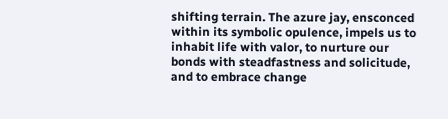shifting terrain. The azure jay, ensconced within its symbolic opulence, impels us to inhabit life with valor, to nurture our bonds with steadfastness and solicitude, and to embrace change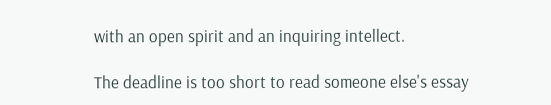with an open spirit and an inquiring intellect.

The deadline is too short to read someone else's essay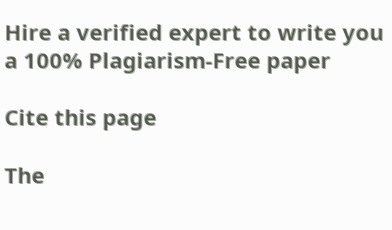Hire a verified expert to write you a 100% Plagiarism-Free paper

Cite this page

The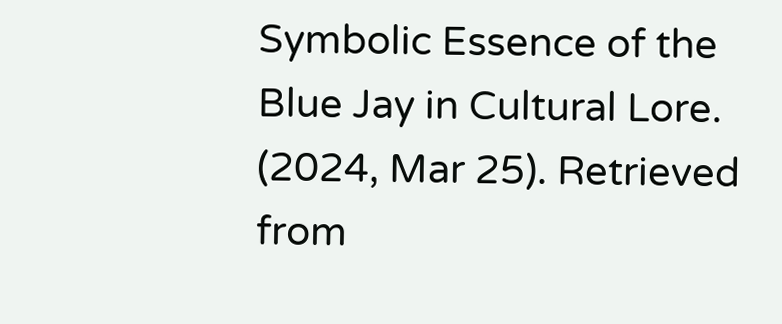Symbolic Essence of the Blue Jay in Cultural Lore. (2024, Mar 25). Retrieved from